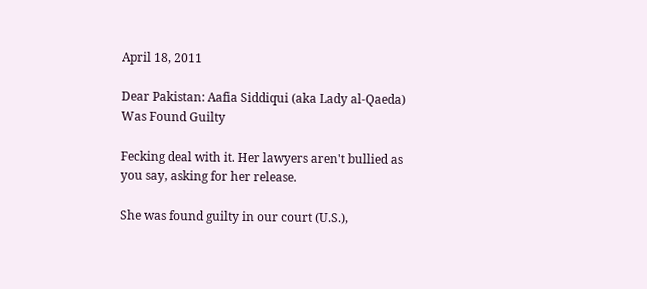April 18, 2011

Dear Pakistan: Aafia Siddiqui (aka Lady al-Qaeda) Was Found Guilty

Fecking deal with it. Her lawyers aren't bullied as you say, asking for her release.

She was found guilty in our court (U.S.),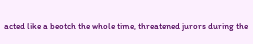acted like a beotch the whole time, threatened jurors during the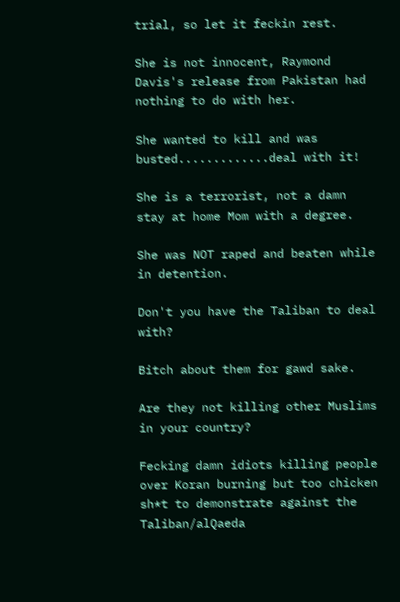trial, so let it feckin rest.

She is not innocent, Raymond Davis's release from Pakistan had nothing to do with her.

She wanted to kill and was busted.............deal with it!

She is a terrorist, not a damn stay at home Mom with a degree.

She was NOT raped and beaten while in detention.

Don't you have the Taliban to deal with?

Bitch about them for gawd sake.

Are they not killing other Muslims in your country?

Fecking damn idiots killing people over Koran burning but too chicken sh*t to demonstrate against the Taliban/alQaeda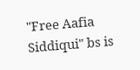"Free Aafia Siddiqui" bs is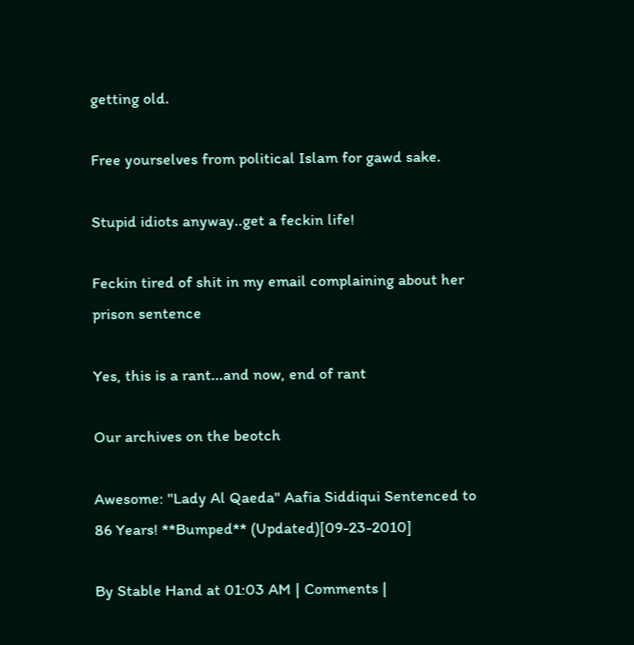getting old.

Free yourselves from political Islam for gawd sake.

Stupid idiots anyway..get a feckin life!

Feckin tired of shit in my email complaining about her prison sentence

Yes, this is a rant...and now, end of rant

Our archives on the beotch

Awesome: "Lady Al Qaeda" Aafia Siddiqui Sentenced to 86 Years! **Bumped** (Updated)[09-23-2010]

By Stable Hand at 01:03 AM | Comments |